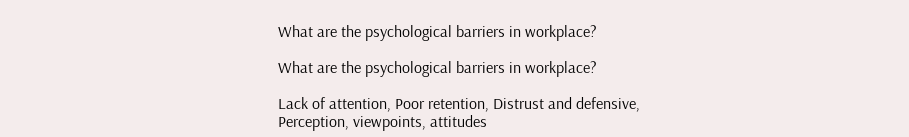What are the psychological barriers in workplace?

What are the psychological barriers in workplace?

Lack of attention, Poor retention, Distrust and defensive, Perception, viewpoints, attitudes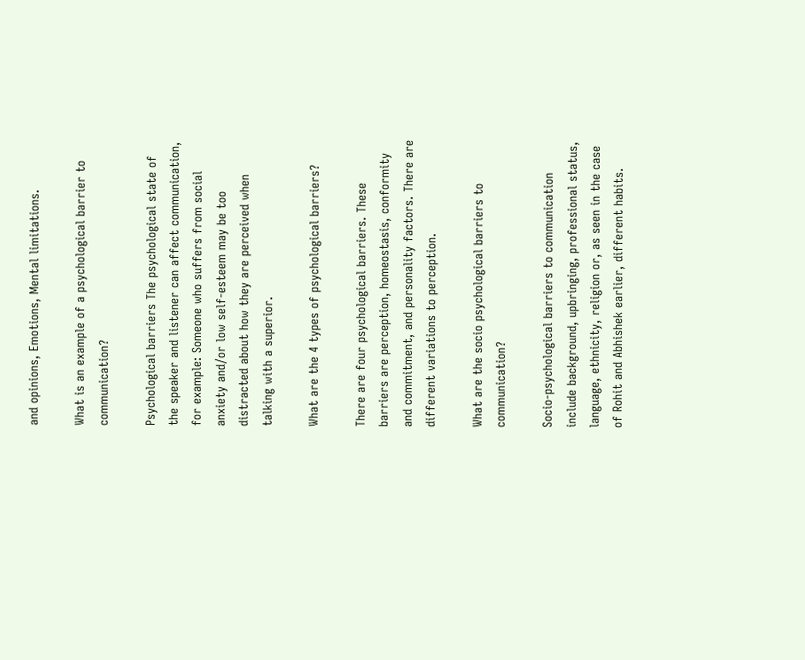and opinions, Emotions, Mental limitations.

What is an example of a psychological barrier to communication?

Psychological barriers The psychological state of the speaker and listener can affect communication, for example: Someone who suffers from social anxiety and/or low self-esteem may be too distracted about how they are perceived when talking with a superior.

What are the 4 types of psychological barriers?

There are four psychological barriers. These barriers are perception, homeostasis, conformity and commitment, and personality factors. There are different variations to perception.

What are the socio psychological barriers to communication?

Socio-psychological barriers to communication include background, upbringing, professional status, language, ethnicity, religion or, as seen in the case of Rohit and Abhishek earlier, different habits.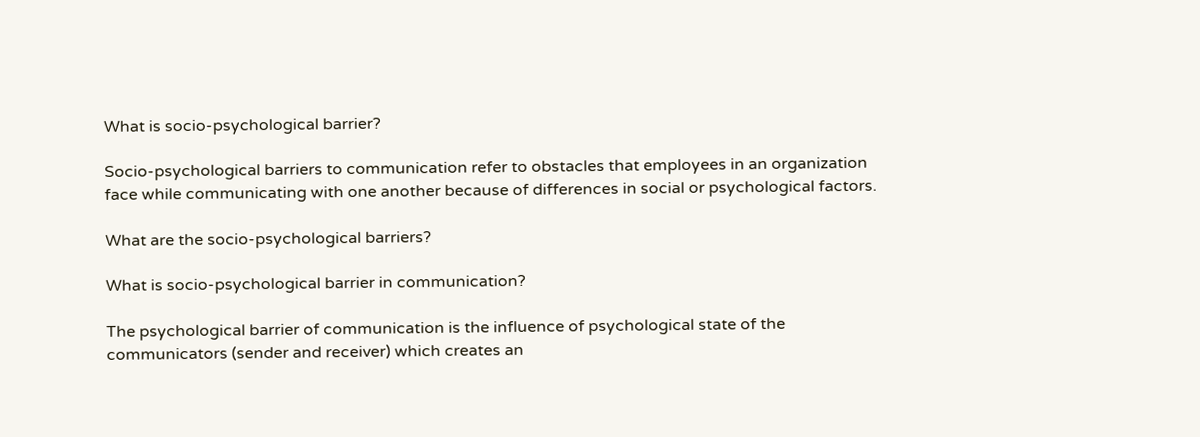What is socio-psychological barrier?

Socio-psychological barriers to communication refer to obstacles that employees in an organization face while communicating with one another because of differences in social or psychological factors.

What are the socio-psychological barriers?

What is socio-psychological barrier in communication?

The psychological barrier of communication is the influence of psychological state of the communicators (sender and receiver) which creates an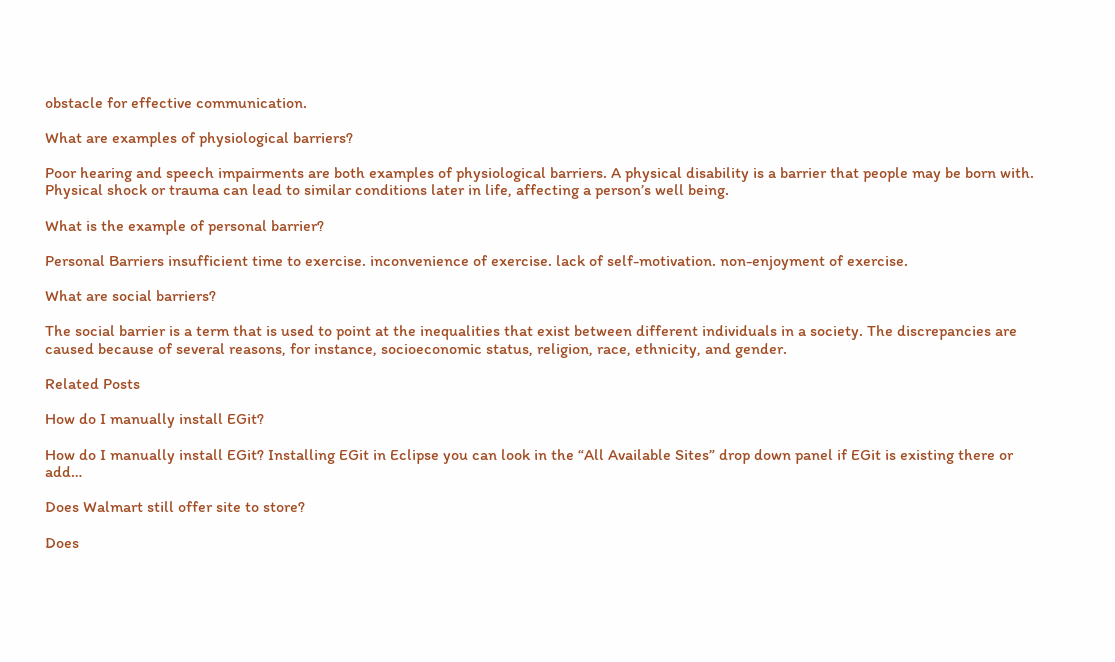obstacle for effective communication.

What are examples of physiological barriers?

Poor hearing and speech impairments are both examples of physiological barriers. A physical disability is a barrier that people may be born with. Physical shock or trauma can lead to similar conditions later in life, affecting a person’s well being.

What is the example of personal barrier?

Personal Barriers insufficient time to exercise. inconvenience of exercise. lack of self-motivation. non-enjoyment of exercise.

What are social barriers?

The social barrier is a term that is used to point at the inequalities that exist between different individuals in a society. The discrepancies are caused because of several reasons, for instance, socioeconomic status, religion, race, ethnicity, and gender.

Related Posts

How do I manually install EGit?

How do I manually install EGit? Installing EGit in Eclipse you can look in the “All Available Sites” drop down panel if EGit is existing there or add…

Does Walmart still offer site to store?

Does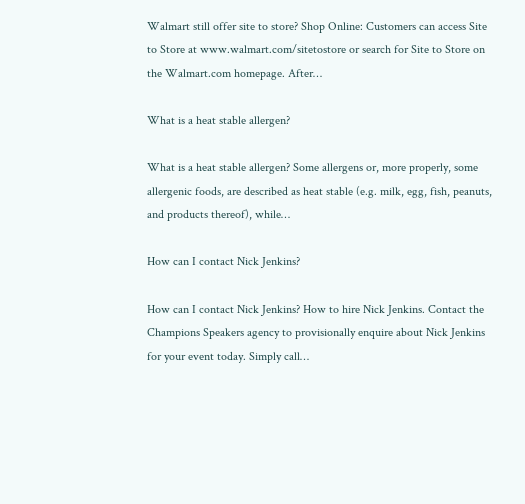Walmart still offer site to store? Shop Online: Customers can access Site to Store at www.walmart.com/sitetostore or search for Site to Store on the Walmart.com homepage. After…

What is a heat stable allergen?

What is a heat stable allergen? Some allergens or, more properly, some allergenic foods, are described as heat stable (e.g. milk, egg, fish, peanuts, and products thereof), while…

How can I contact Nick Jenkins?

How can I contact Nick Jenkins? How to hire Nick Jenkins. Contact the Champions Speakers agency to provisionally enquire about Nick Jenkins for your event today. Simply call…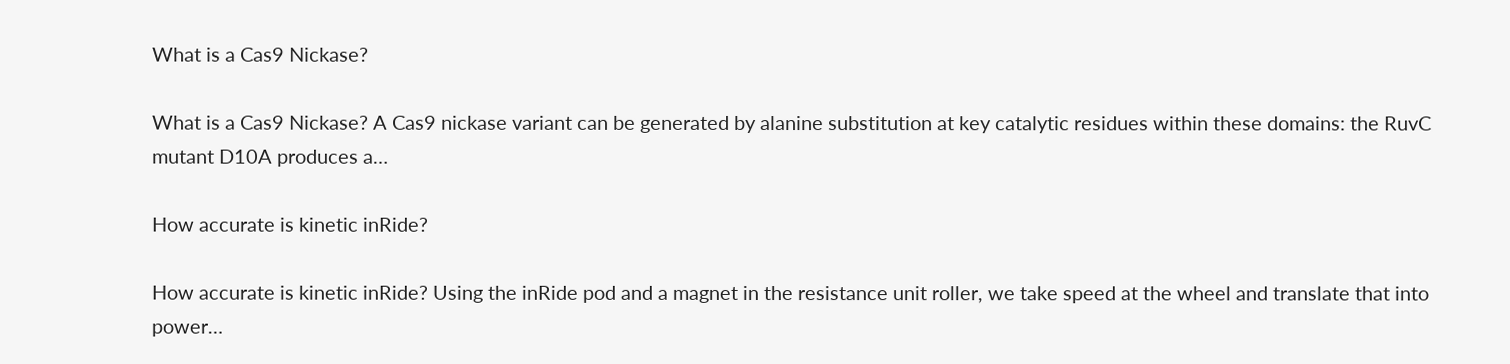What is a Cas9 Nickase?

What is a Cas9 Nickase? A Cas9 nickase variant can be generated by alanine substitution at key catalytic residues within these domains: the RuvC mutant D10A produces a…

How accurate is kinetic inRide?

How accurate is kinetic inRide? Using the inRide pod and a magnet in the resistance unit roller, we take speed at the wheel and translate that into power…